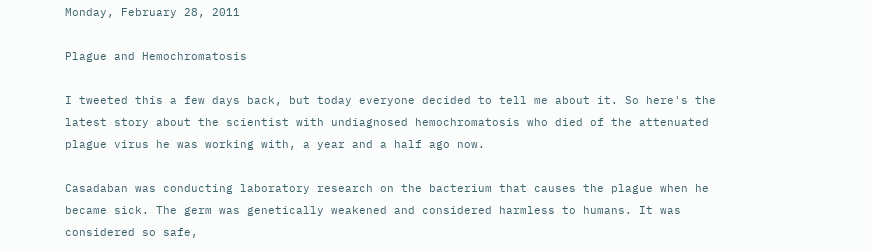Monday, February 28, 2011

Plague and Hemochromatosis

I tweeted this a few days back, but today everyone decided to tell me about it. So here's the latest story about the scientist with undiagnosed hemochromatosis who died of the attenuated plague virus he was working with, a year and a half ago now.

Casadaban was conducting laboratory research on the bacterium that causes the plague when he became sick. The germ was genetically weakened and considered harmless to humans. It was considered so safe,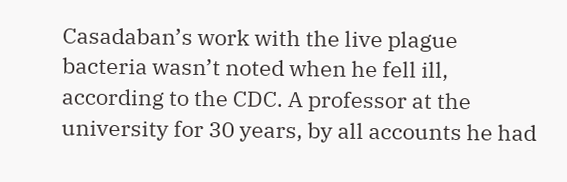Casadaban’s work with the live plague bacteria wasn’t noted when he fell ill, according to the CDC. A professor at the university for 30 years, by all accounts he had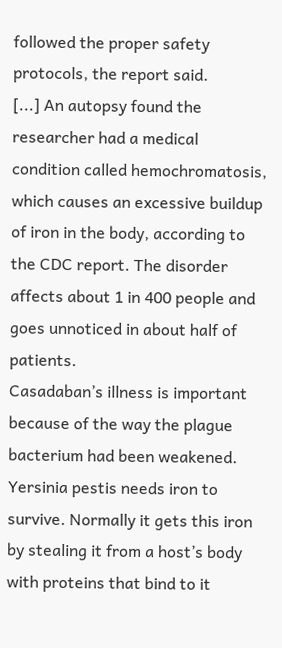followed the proper safety protocols, the report said.
[...] An autopsy found the researcher had a medical condition called hemochromatosis, which causes an excessive buildup of iron in the body, according to the CDC report. The disorder affects about 1 in 400 people and goes unnoticed in about half of patients.
Casadaban’s illness is important because of the way the plague bacterium had been weakened. Yersinia pestis needs iron to survive. Normally it gets this iron by stealing it from a host’s body with proteins that bind to it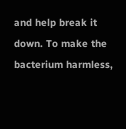and help break it down. To make the bacterium harmless,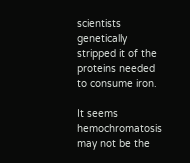scientists genetically stripped it of the proteins needed to consume iron.

It seems hemochromatosis may not be the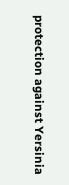protection against Yersinia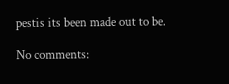pestis its been made out to be.

No comments: